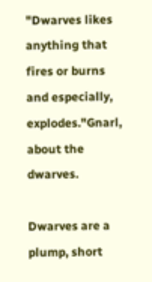"Dwarves likes anything that fires or burns and especially, explodes."Gnarl, about the dwarves.

Dwarves are a plump, short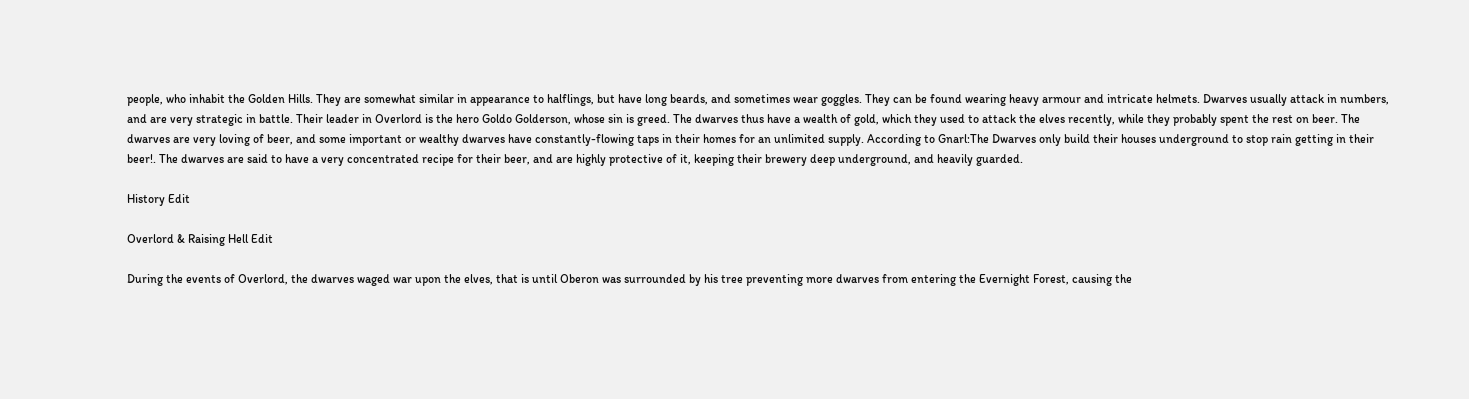people, who inhabit the Golden Hills. They are somewhat similar in appearance to halflings, but have long beards, and sometimes wear goggles. They can be found wearing heavy armour and intricate helmets. Dwarves usually attack in numbers, and are very strategic in battle. Their leader in Overlord is the hero Goldo Golderson, whose sin is greed. The dwarves thus have a wealth of gold, which they used to attack the elves recently, while they probably spent the rest on beer. The dwarves are very loving of beer, and some important or wealthy dwarves have constantly-flowing taps in their homes for an unlimited supply. According to Gnarl:The Dwarves only build their houses underground to stop rain getting in their beer!. The dwarves are said to have a very concentrated recipe for their beer, and are highly protective of it, keeping their brewery deep underground, and heavily guarded.

History Edit

Overlord & Raising Hell Edit

During the events of Overlord, the dwarves waged war upon the elves, that is until Oberon was surrounded by his tree preventing more dwarves from entering the Evernight Forest, causing the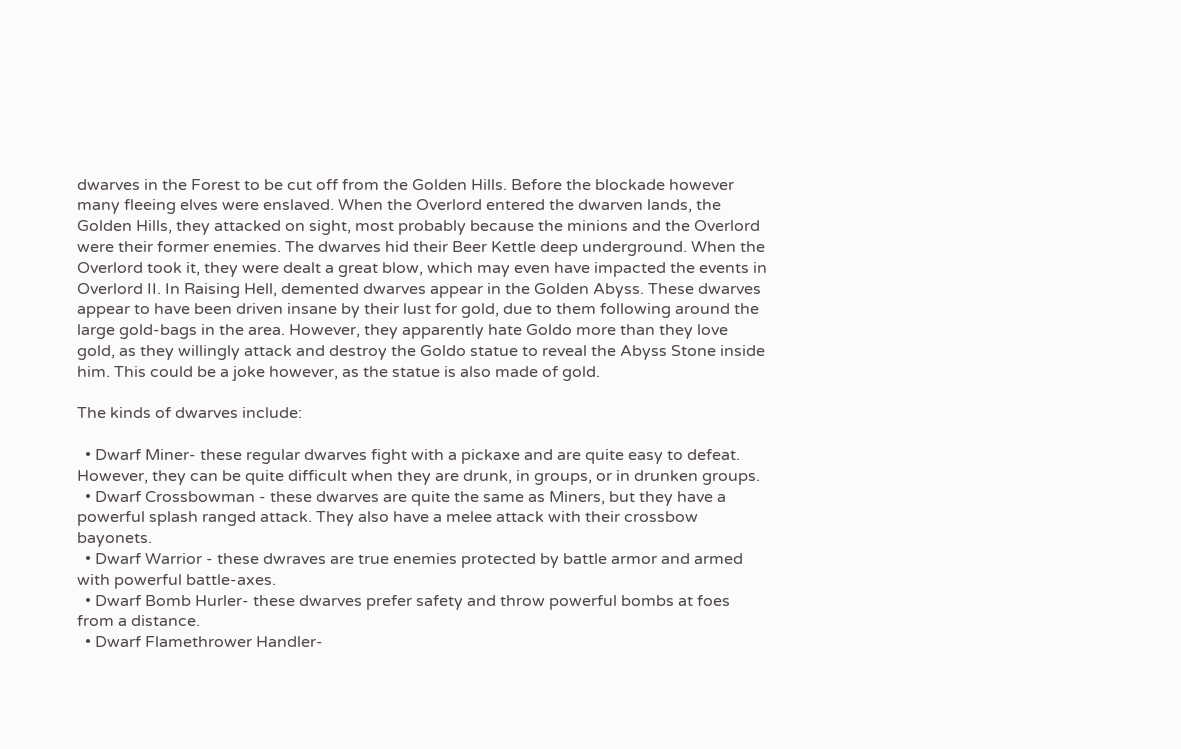dwarves in the Forest to be cut off from the Golden Hills. Before the blockade however many fleeing elves were enslaved. When the Overlord entered the dwarven lands, the Golden Hills, they attacked on sight, most probably because the minions and the Overlord were their former enemies. The dwarves hid their Beer Kettle deep underground. When the Overlord took it, they were dealt a great blow, which may even have impacted the events in Overlord II. In Raising Hell, demented dwarves appear in the Golden Abyss. These dwarves appear to have been driven insane by their lust for gold, due to them following around the large gold-bags in the area. However, they apparently hate Goldo more than they love gold, as they willingly attack and destroy the Goldo statue to reveal the Abyss Stone inside him. This could be a joke however, as the statue is also made of gold.

The kinds of dwarves include:

  • Dwarf Miner- these regular dwarves fight with a pickaxe and are quite easy to defeat. However, they can be quite difficult when they are drunk, in groups, or in drunken groups.
  • Dwarf Crossbowman - these dwarves are quite the same as Miners, but they have a powerful splash ranged attack. They also have a melee attack with their crossbow bayonets.
  • Dwarf Warrior - these dwraves are true enemies protected by battle armor and armed with powerful battle-axes.
  • Dwarf Bomb Hurler- these dwarves prefer safety and throw powerful bombs at foes from a distance.
  • Dwarf Flamethrower Handler-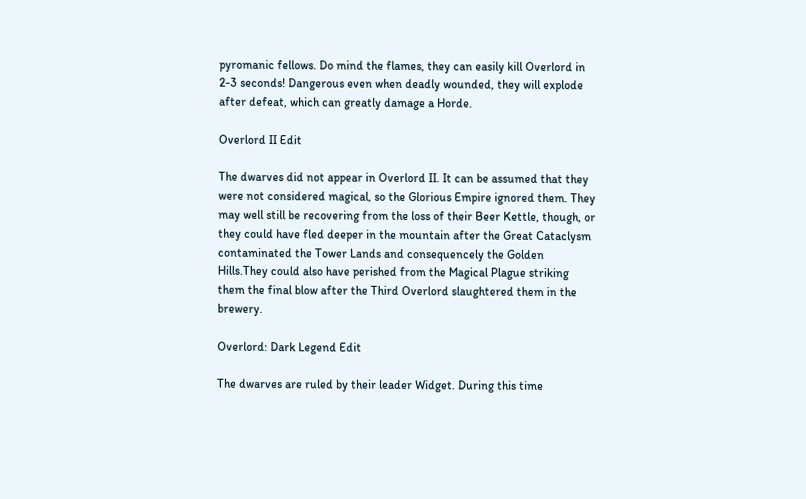pyromanic fellows. Do mind the flames, they can easily kill Overlord in 2-3 seconds! Dangerous even when deadly wounded, they will explode after defeat, which can greatly damage a Horde.

Overlord II Edit

The dwarves did not appear in Overlord II. It can be assumed that they were not considered magical, so the Glorious Empire ignored them. They may well still be recovering from the loss of their Beer Kettle, though, or they could have fled deeper in the mountain after the Great Cataclysm contaminated the Tower Lands and consequencely the Golden Hills.They could also have perished from the Magical Plague striking them the final blow after the Third Overlord slaughtered them in the brewery.

Overlord: Dark Legend Edit

The dwarves are ruled by their leader Widget. During this time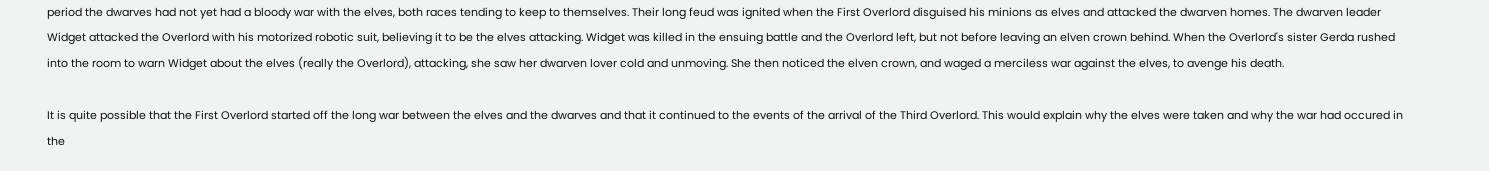period the dwarves had not yet had a bloody war with the elves, both races tending to keep to themselves. Their long feud was ignited when the First Overlord disguised his minions as elves and attacked the dwarven homes. The dwarven leader Widget attacked the Overlord with his motorized robotic suit, believing it to be the elves attacking. Widget was killed in the ensuing battle and the Overlord left, but not before leaving an elven crown behind. When the Overlord's sister Gerda rushed into the room to warn Widget about the elves (really the Overlord), attacking, she saw her dwarven lover cold and unmoving. She then noticed the elven crown, and waged a merciless war against the elves, to avenge his death.

It is quite possible that the First Overlord started off the long war between the elves and the dwarves and that it continued to the events of the arrival of the Third Overlord. This would explain why the elves were taken and why the war had occured in the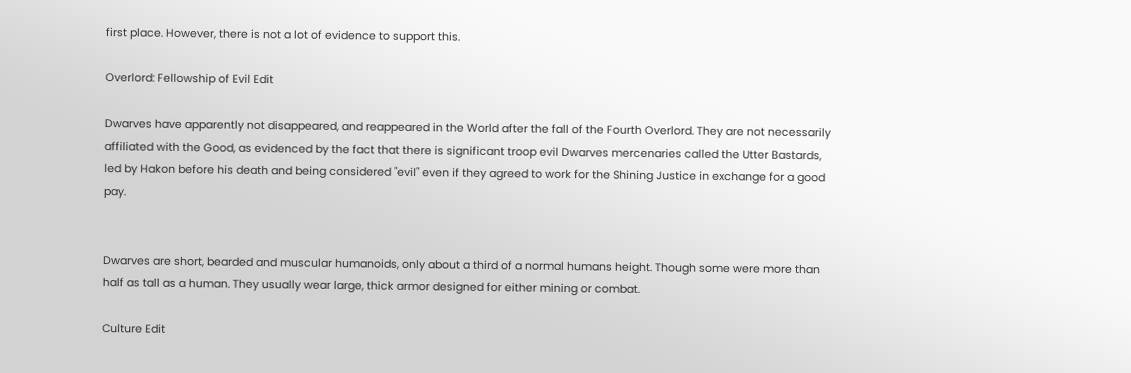first place. However, there is not a lot of evidence to support this.

Overlord: Fellowship of Evil Edit

Dwarves have apparently not disappeared, and reappeared in the World after the fall of the Fourth Overlord. They are not necessarily affiliated with the Good, as evidenced by the fact that there is significant troop evil Dwarves mercenaries called the Utter Bastards, led by Hakon before his death and being considered "evil" even if they agreed to work for the Shining Justice in exchange for a good pay.


Dwarves are short, bearded and muscular humanoids, only about a third of a normal humans height. Though some were more than half as tall as a human. They usually wear large, thick armor designed for either mining or combat.

Culture Edit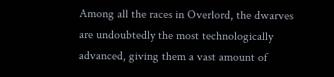Among all the races in Overlord, the dwarves are undoubtedly the most technologically advanced, giving them a vast amount of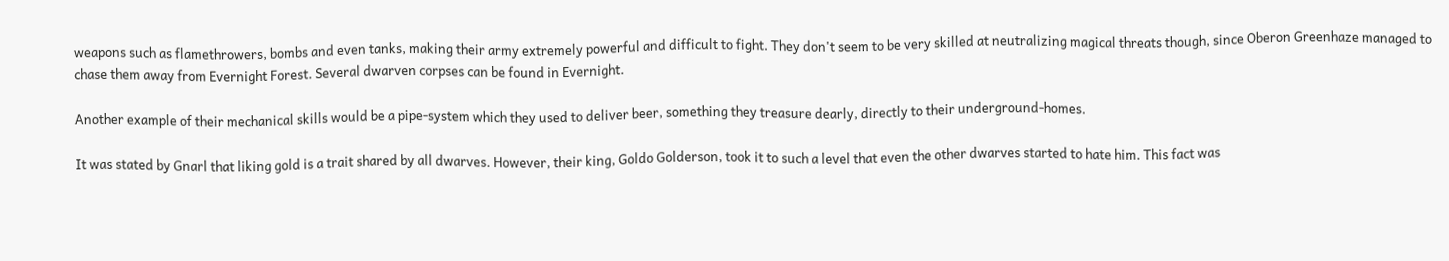weapons such as flamethrowers, bombs and even tanks, making their army extremely powerful and difficult to fight. They don't seem to be very skilled at neutralizing magical threats though, since Oberon Greenhaze managed to chase them away from Evernight Forest. Several dwarven corpses can be found in Evernight.

Another example of their mechanical skills would be a pipe-system which they used to deliver beer, something they treasure dearly, directly to their underground-homes.

It was stated by Gnarl that liking gold is a trait shared by all dwarves. However, their king, Goldo Golderson, took it to such a level that even the other dwarves started to hate him. This fact was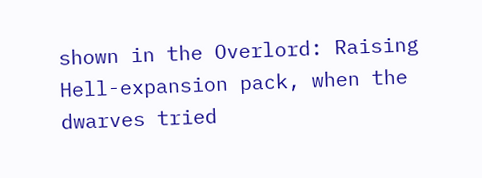shown in the Overlord: Raising Hell-expansion pack, when the dwarves tried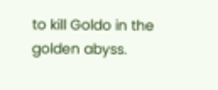to kill Goldo in the golden abyss.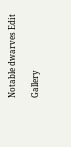Notable dwarves Edit

Gallery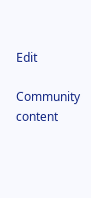Edit

Community content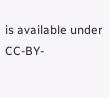is available under CC-BY-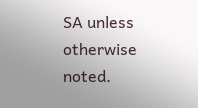SA unless otherwise noted.